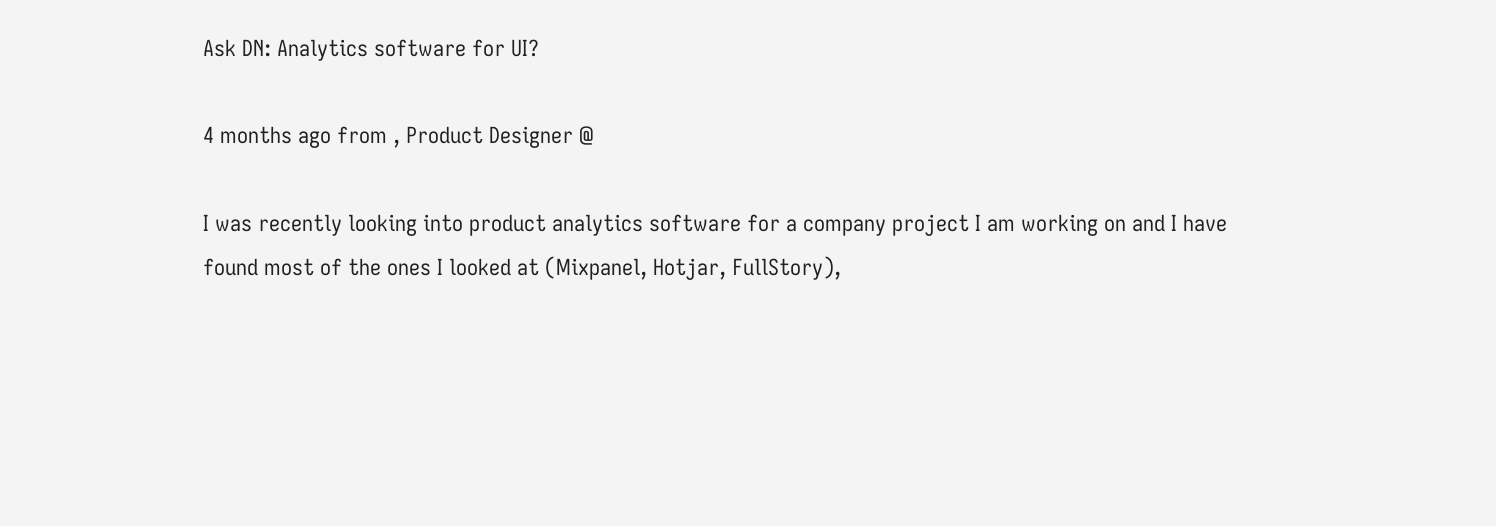Ask DN: Analytics software for UI?

4 months ago from , Product Designer @

I was recently looking into product analytics software for a company project I am working on and I have found most of the ones I looked at (Mixpanel, Hotjar, FullStory),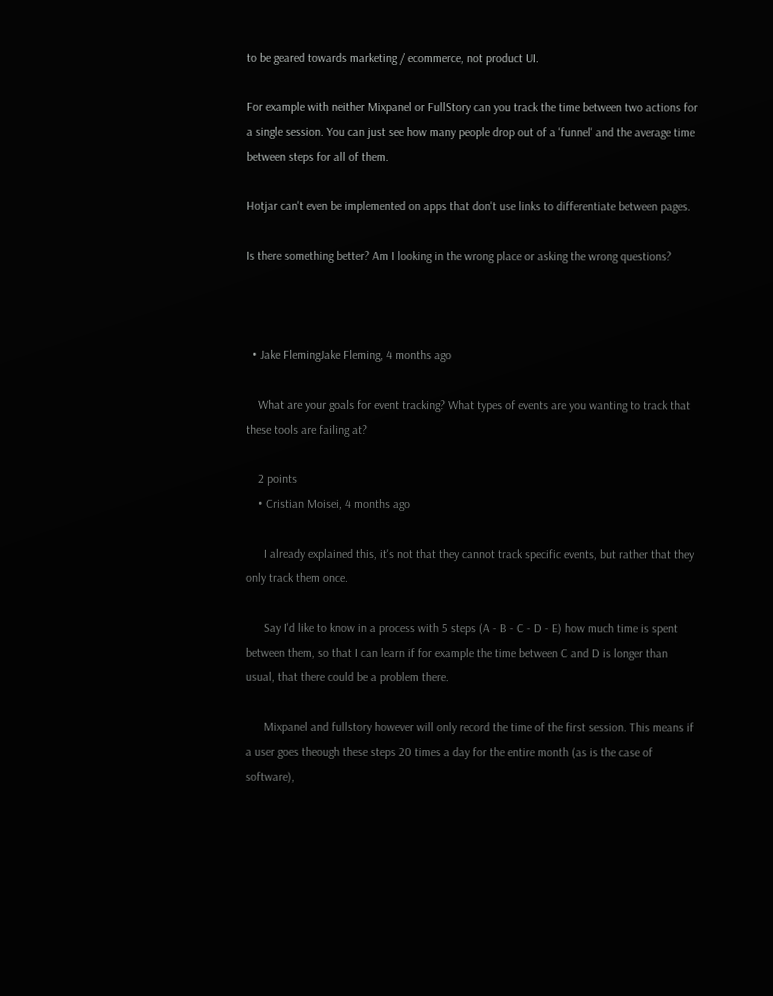to be geared towards marketing / ecommerce, not product UI.

For example with neither Mixpanel or FullStory can you track the time between two actions for a single session. You can just see how many people drop out of a 'funnel' and the average time between steps for all of them.

Hotjar can't even be implemented on apps that don't use links to differentiate between pages.

Is there something better? Am I looking in the wrong place or asking the wrong questions?



  • Jake FlemingJake Fleming, 4 months ago

    What are your goals for event tracking? What types of events are you wanting to track that these tools are failing at?

    2 points
    • Cristian Moisei, 4 months ago

      I already explained this, it's not that they cannot track specific events, but rather that they only track them once.

      Say I'd like to know in a process with 5 steps (A - B - C - D - E) how much time is spent between them, so that I can learn if for example the time between C and D is longer than usual, that there could be a problem there.

      Mixpanel and fullstory however will only record the time of the first session. This means if a user goes theough these steps 20 times a day for the entire month (as is the case of software),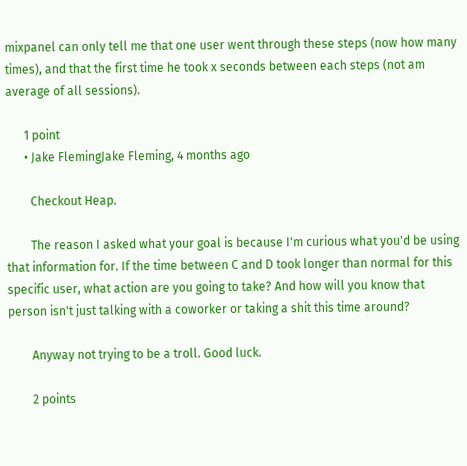mixpanel can only tell me that one user went through these steps (now how many times), and that the first time he took x seconds between each steps (not am average of all sessions).

      1 point
      • Jake FlemingJake Fleming, 4 months ago

        Checkout Heap.

        The reason I asked what your goal is because I'm curious what you'd be using that information for. If the time between C and D took longer than normal for this specific user, what action are you going to take? And how will you know that person isn't just talking with a coworker or taking a shit this time around?

        Anyway not trying to be a troll. Good luck.

        2 points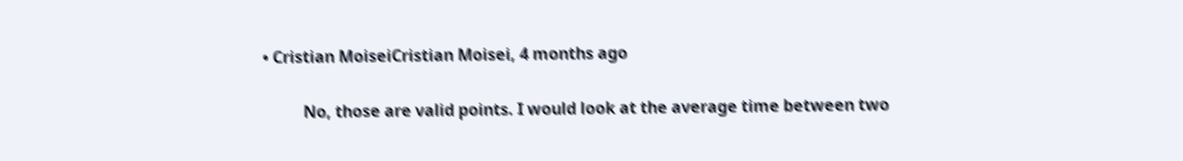• Cristian MoiseiCristian Moisei, 4 months ago

          No, those are valid points. I would look at the average time between two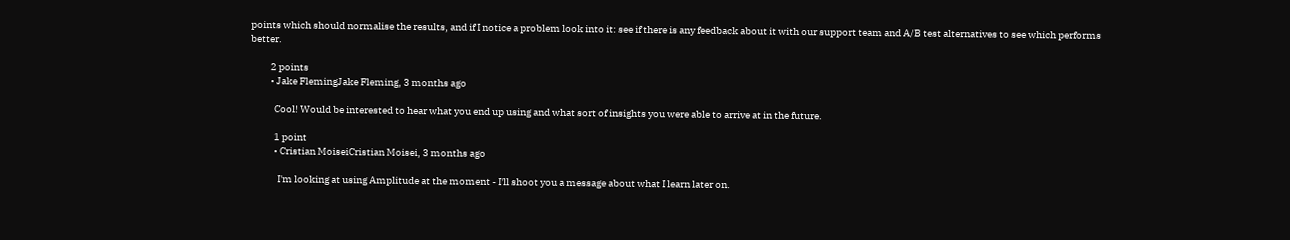points which should normalise the results, and if I notice a problem look into it: see if there is any feedback about it with our support team and A/B test alternatives to see which performs better.

          2 points
          • Jake FlemingJake Fleming, 3 months ago

            Cool! Would be interested to hear what you end up using and what sort of insights you were able to arrive at in the future.

            1 point
            • Cristian MoiseiCristian Moisei, 3 months ago

              I'm looking at using Amplitude at the moment - I'll shoot you a message about what I learn later on.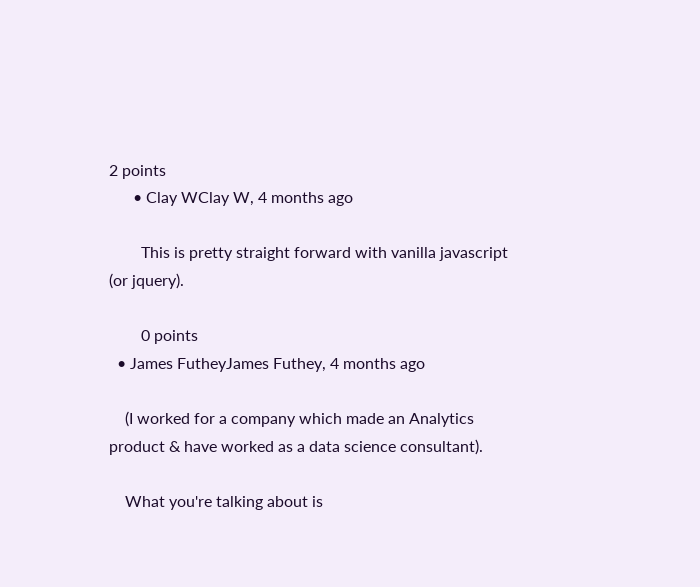2 points
      • Clay WClay W, 4 months ago

        This is pretty straight forward with vanilla javascript (or jquery).

        0 points
  • James FutheyJames Futhey, 4 months ago

    (I worked for a company which made an Analytics product & have worked as a data science consultant).

    What you're talking about is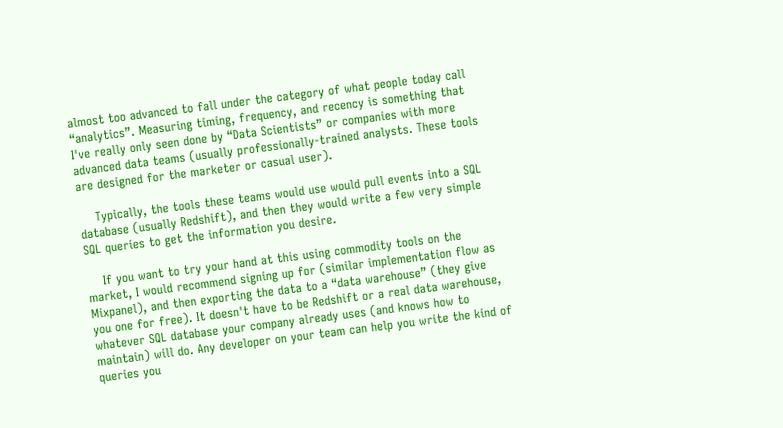almost too advanced to fall under the category of what people today call “analytics”. Measuring timing, frequency, and recency is something that I've really only seen done by “Data Scientists” or companies with more advanced data teams (usually professionally-trained analysts. These tools are designed for the marketer or casual user).

    Typically, the tools these teams would use would pull events into a SQL database (usually Redshift), and then they would write a few very simple SQL queries to get the information you desire.

    If you want to try your hand at this using commodity tools on the market, I would recommend signing up for (similar implementation flow as Mixpanel), and then exporting the data to a “data warehouse” (they give you one for free). It doesn't have to be Redshift or a real data warehouse, whatever SQL database your company already uses (and knows how to maintain) will do. Any developer on your team can help you write the kind of queries you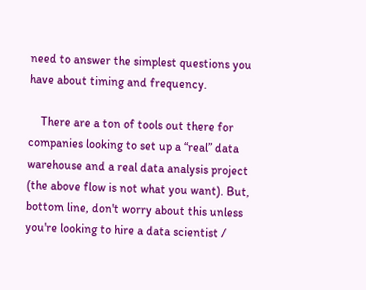need to answer the simplest questions you have about timing and frequency.

    There are a ton of tools out there for companies looking to set up a “real” data warehouse and a real data analysis project (the above flow is not what you want). But, bottom line, don't worry about this unless you're looking to hire a data scientist /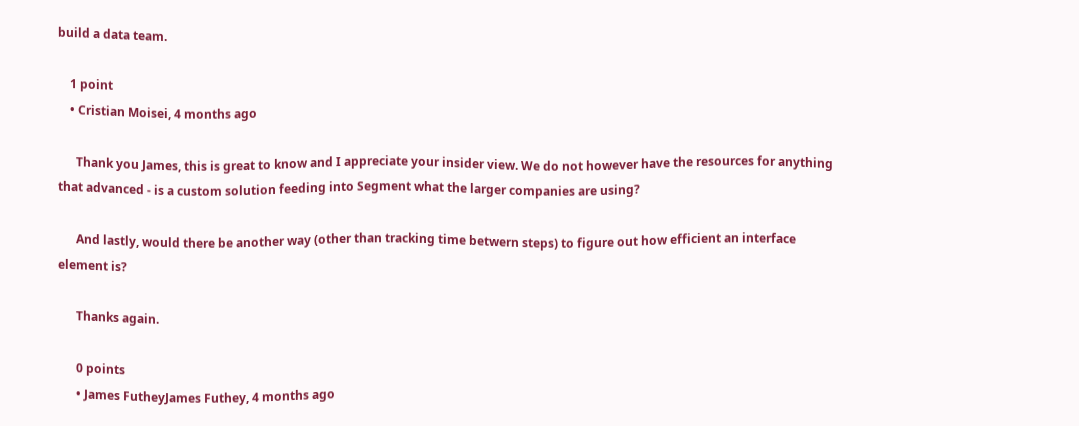build a data team.

    1 point
    • Cristian Moisei, 4 months ago

      Thank you James, this is great to know and I appreciate your insider view. We do not however have the resources for anything that advanced - is a custom solution feeding into Segment what the larger companies are using?

      And lastly, would there be another way (other than tracking time betwern steps) to figure out how efficient an interface element is?

      Thanks again.

      0 points
      • James FutheyJames Futhey, 4 months ago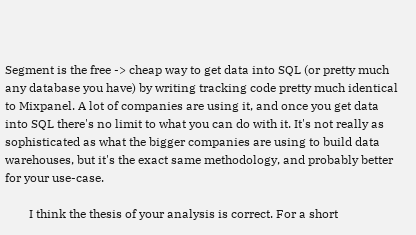Segment is the free -> cheap way to get data into SQL (or pretty much any database you have) by writing tracking code pretty much identical to Mixpanel. A lot of companies are using it, and once you get data into SQL there's no limit to what you can do with it. It's not really as sophisticated as what the bigger companies are using to build data warehouses, but it's the exact same methodology, and probably better for your use-case.

        I think the thesis of your analysis is correct. For a short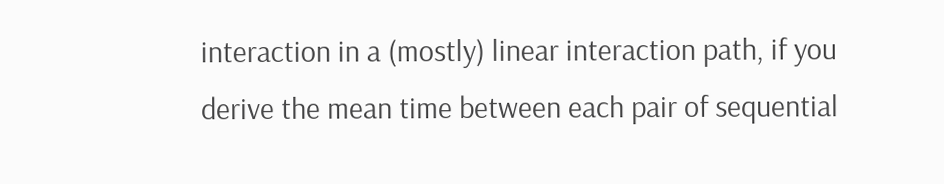interaction in a (mostly) linear interaction path, if you derive the mean time between each pair of sequential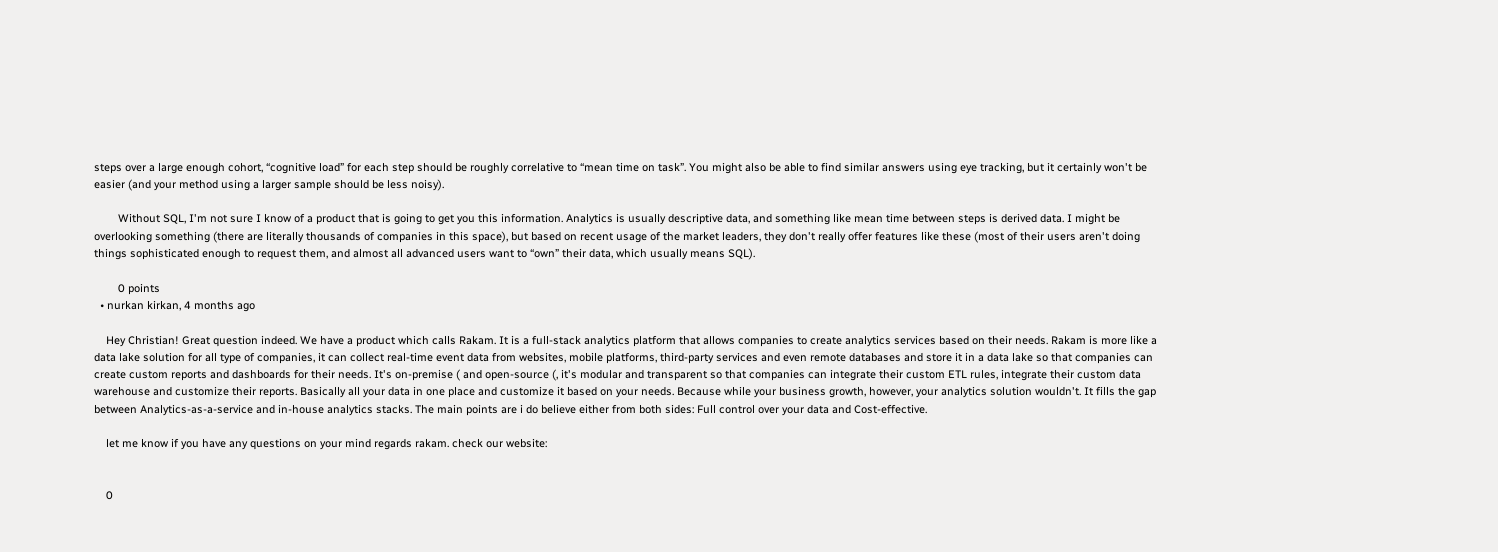steps over a large enough cohort, “cognitive load” for each step should be roughly correlative to “mean time on task”. You might also be able to find similar answers using eye tracking, but it certainly won't be easier (and your method using a larger sample should be less noisy).

        Without SQL, I'm not sure I know of a product that is going to get you this information. Analytics is usually descriptive data, and something like mean time between steps is derived data. I might be overlooking something (there are literally thousands of companies in this space), but based on recent usage of the market leaders, they don't really offer features like these (most of their users aren't doing things sophisticated enough to request them, and almost all advanced users want to “own” their data, which usually means SQL).

        0 points
  • nurkan kirkan, 4 months ago

    Hey Christian! Great question indeed. We have a product which calls Rakam. It is a full-stack analytics platform that allows companies to create analytics services based on their needs. Rakam is more like a data lake solution for all type of companies, it can collect real-time event data from websites, mobile platforms, third-party services and even remote databases and store it in a data lake so that companies can create custom reports and dashboards for their needs. It's on-premise ( and open-source (, it's modular and transparent so that companies can integrate their custom ETL rules, integrate their custom data warehouse and customize their reports. Basically all your data in one place and customize it based on your needs. Because while your business growth, however, your analytics solution wouldn't. It fills the gap between Analytics-as-a-service and in-house analytics stacks. The main points are i do believe either from both sides: Full control over your data and Cost-effective.

    let me know if you have any questions on your mind regards rakam. check our website:


    0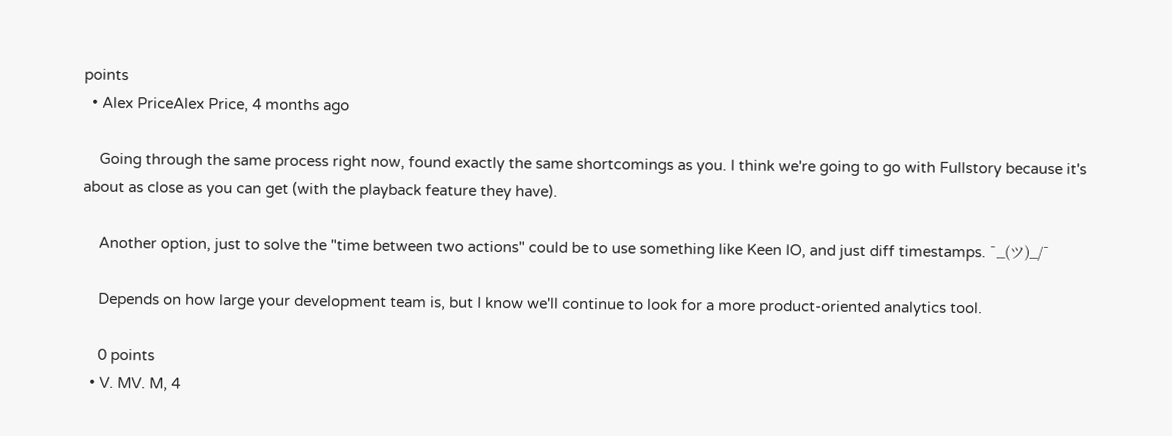points
  • Alex PriceAlex Price, 4 months ago

    Going through the same process right now, found exactly the same shortcomings as you. I think we're going to go with Fullstory because it's about as close as you can get (with the playback feature they have).

    Another option, just to solve the "time between two actions" could be to use something like Keen IO, and just diff timestamps. ¯_(ツ)_/¯

    Depends on how large your development team is, but I know we'll continue to look for a more product-oriented analytics tool.

    0 points
  • V. MV. M, 4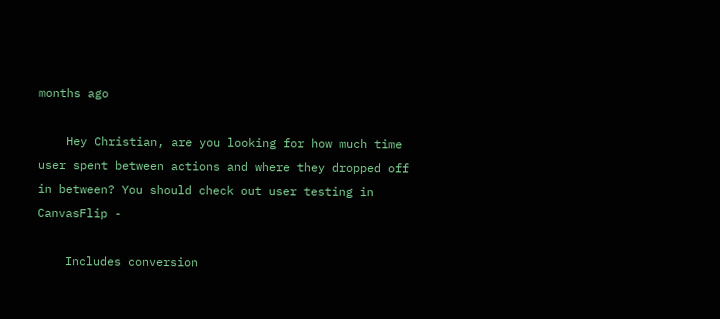months ago

    Hey Christian, are you looking for how much time user spent between actions and where they dropped off in between? You should check out user testing in CanvasFlip -

    Includes conversion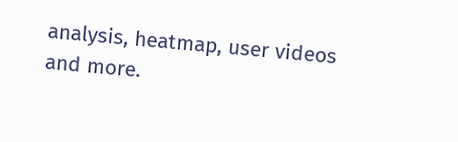analysis, heatmap, user videos and more.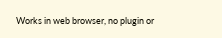Works in web browser, no plugin or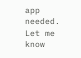app needed. Let me know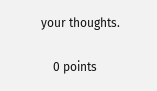your thoughts.

    0 points